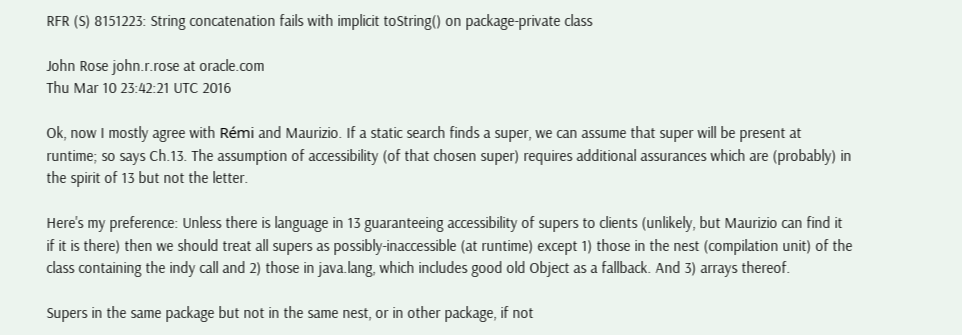RFR (S) 8151223: String concatenation fails with implicit toString() on package-private class

John Rose john.r.rose at oracle.com
Thu Mar 10 23:42:21 UTC 2016

Ok, now I mostly agree with Rémi and Maurizio. If a static search finds a super, we can assume that super will be present at runtime; so says Ch.13. The assumption of accessibility (of that chosen super) requires additional assurances which are (probably) in the spirit of 13 but not the letter.

Here's my preference: Unless there is language in 13 guaranteeing accessibility of supers to clients (unlikely, but Maurizio can find it if it is there) then we should treat all supers as possibly-inaccessible (at runtime) except 1) those in the nest (compilation unit) of the class containing the indy call and 2) those in java.lang, which includes good old Object as a fallback. And 3) arrays thereof.

Supers in the same package but not in the same nest, or in other package, if not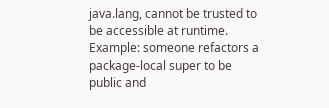java.lang, cannot be trusted to be accessible at runtime. Example: someone refactors a package-local super to be public and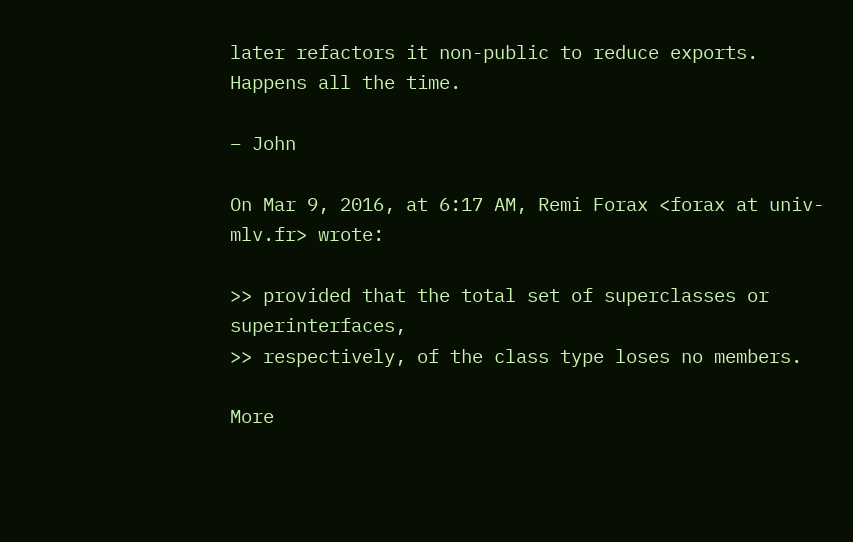later refactors it non-public to reduce exports. Happens all the time.

– John

On Mar 9, 2016, at 6:17 AM, Remi Forax <forax at univ-mlv.fr> wrote:

>> provided that the total set of superclasses or superinterfaces,
>> respectively, of the class type loses no members.

More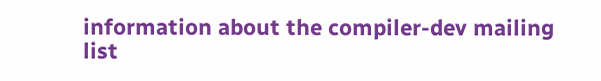information about the compiler-dev mailing list